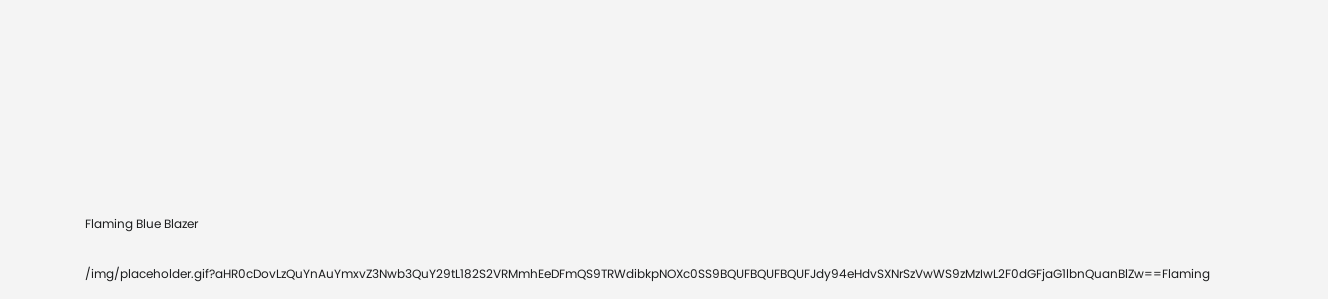Flaming Blue Blazer

/img/placeholder.gif?aHR0cDovLzQuYnAuYmxvZ3Nwb3QuY29tL182S2VRMmhEeDFmQS9TRWdibkpNOXc0SS9BQUFBQUFBQUFJdy94eHdvSXNrSzVwWS9zMzIwL2F0dGFjaG1lbnQuanBlZw==Flaming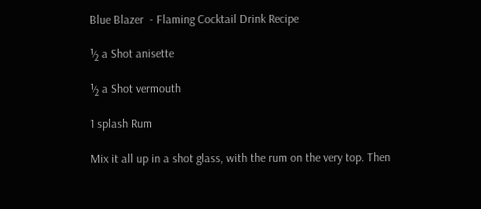Blue Blazer  - Flaming Cocktail Drink Recipe

½ a Shot anisette

½ a Shot vermouth

1 splash Rum

Mix it all up in a shot glass, with the rum on the very top. Then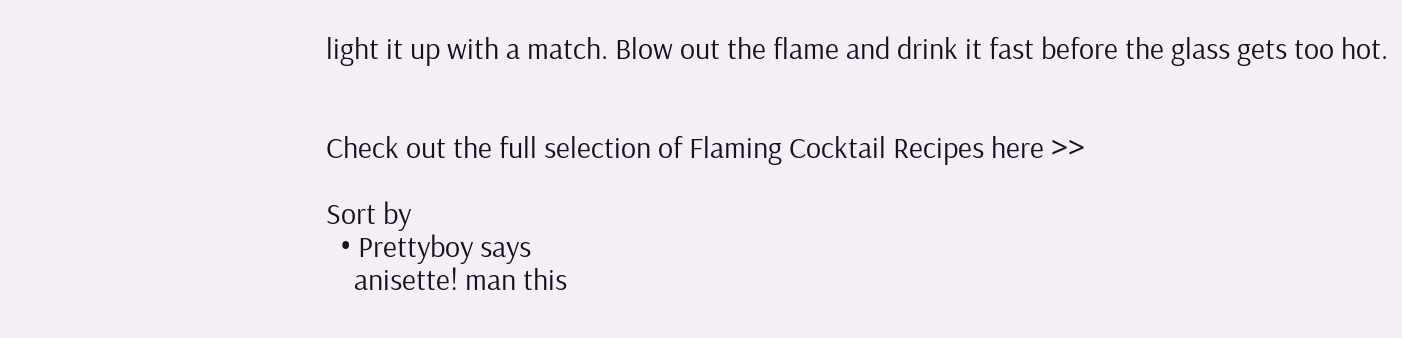light it up with a match. Blow out the flame and drink it fast before the glass gets too hot.


Check out the full selection of Flaming Cocktail Recipes here >>

Sort by
  • Prettyboy says
    anisette! man this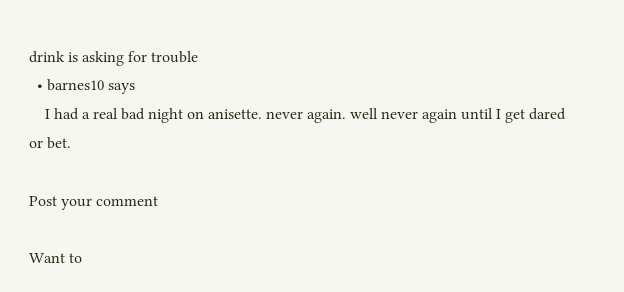drink is asking for trouble
  • barnes10 says
    I had a real bad night on anisette. never again. well never again until I get dared or bet.

Post your comment

Want to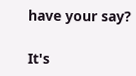have your say?

It's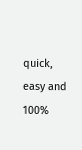quick, easy and 100%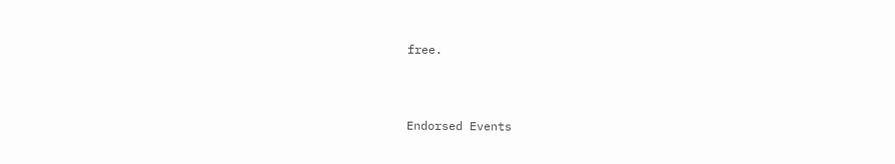free.



Endorsed Events